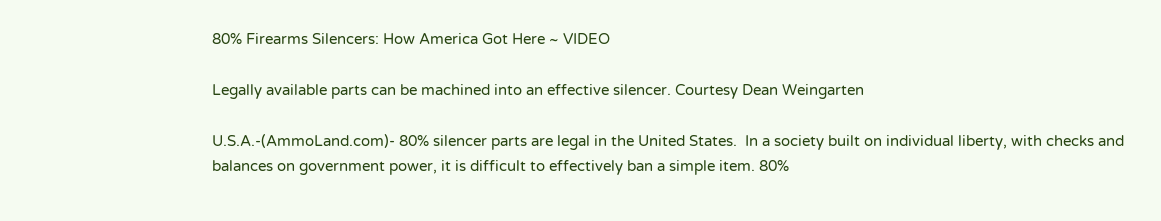80% Firearms Silencers: How America Got Here ~ VIDEO

Legally available parts can be machined into an effective silencer. Courtesy Dean Weingarten

U.S.A.-(AmmoLand.com)- 80% silencer parts are legal in the United States.  In a society built on individual liberty, with checks and balances on government power, it is difficult to effectively ban a simple item. 80%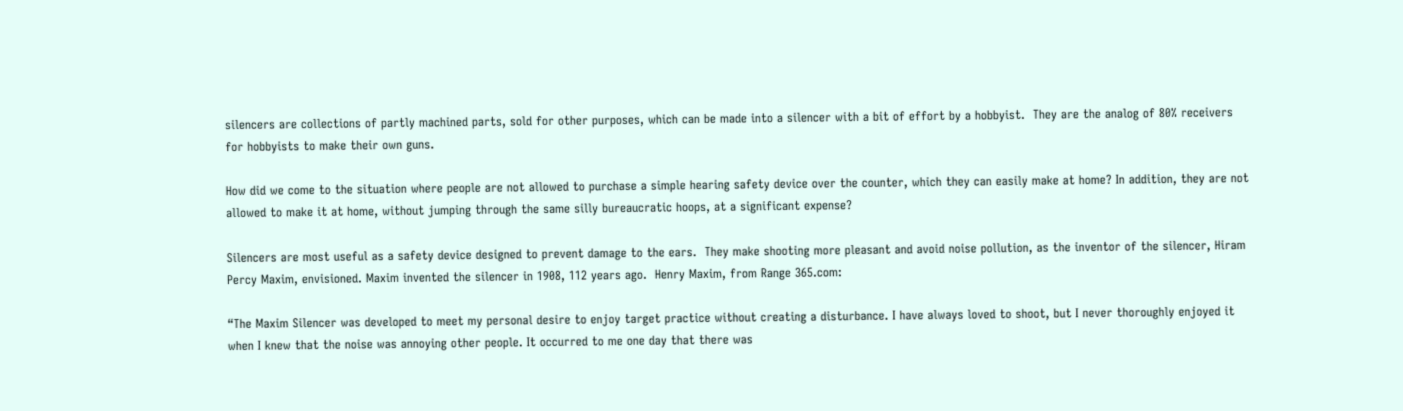silencers are collections of partly machined parts, sold for other purposes, which can be made into a silencer with a bit of effort by a hobbyist.  They are the analog of 80% receivers for hobbyists to make their own guns.

How did we come to the situation where people are not allowed to purchase a simple hearing safety device over the counter, which they can easily make at home? In addition, they are not allowed to make it at home, without jumping through the same silly bureaucratic hoops, at a significant expense?

Silencers are most useful as a safety device designed to prevent damage to the ears.  They make shooting more pleasant and avoid noise pollution, as the inventor of the silencer, Hiram Percy Maxim, envisioned. Maxim invented the silencer in 1908, 112 years ago.  Henry Maxim, from Range 365.com:

“The Maxim Silencer was developed to meet my personal desire to enjoy target practice without creating a disturbance. I have always loved to shoot, but I never thoroughly enjoyed it when I knew that the noise was annoying other people. It occurred to me one day that there was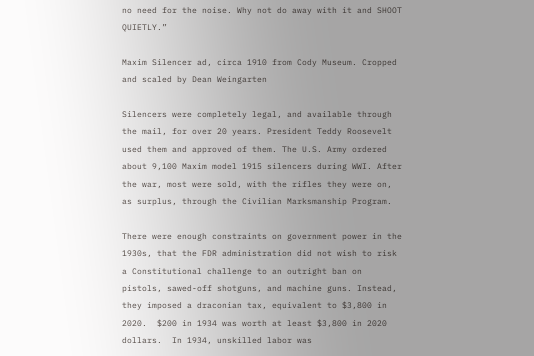no need for the noise. Why not do away with it and SHOOT QUIETLY.”

Maxim Silencer ad, circa 1910 from Cody Museum. Cropped and scaled by Dean Weingarten

Silencers were completely legal, and available through the mail, for over 20 years. President Teddy Roosevelt used them and approved of them. The U.S. Army ordered about 9,100 Maxim model 1915 silencers during WWI. After the war, most were sold, with the rifles they were on, as surplus, through the Civilian Marksmanship Program.

There were enough constraints on government power in the 1930s, that the FDR administration did not wish to risk a Constitutional challenge to an outright ban on pistols, sawed-off shotguns, and machine guns. Instead, they imposed a draconian tax, equivalent to $3,800 in 2020.  $200 in 1934 was worth at least $3,800 in 2020 dollars.  In 1934, unskilled labor was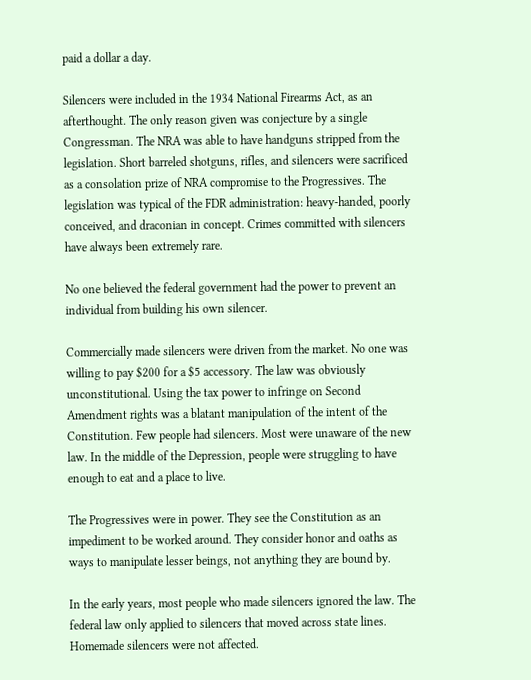paid a dollar a day.

Silencers were included in the 1934 National Firearms Act, as an afterthought. The only reason given was conjecture by a single Congressman. The NRA was able to have handguns stripped from the legislation. Short barreled shotguns, rifles, and silencers were sacrificed as a consolation prize of NRA compromise to the Progressives. The legislation was typical of the FDR administration: heavy-handed, poorly conceived, and draconian in concept. Crimes committed with silencers have always been extremely rare.

No one believed the federal government had the power to prevent an individual from building his own silencer.

Commercially made silencers were driven from the market. No one was willing to pay $200 for a $5 accessory. The law was obviously unconstitutional. Using the tax power to infringe on Second Amendment rights was a blatant manipulation of the intent of the Constitution. Few people had silencers. Most were unaware of the new law. In the middle of the Depression, people were struggling to have enough to eat and a place to live.

The Progressives were in power. They see the Constitution as an impediment to be worked around. They consider honor and oaths as ways to manipulate lesser beings, not anything they are bound by.

In the early years, most people who made silencers ignored the law. The federal law only applied to silencers that moved across state lines. Homemade silencers were not affected.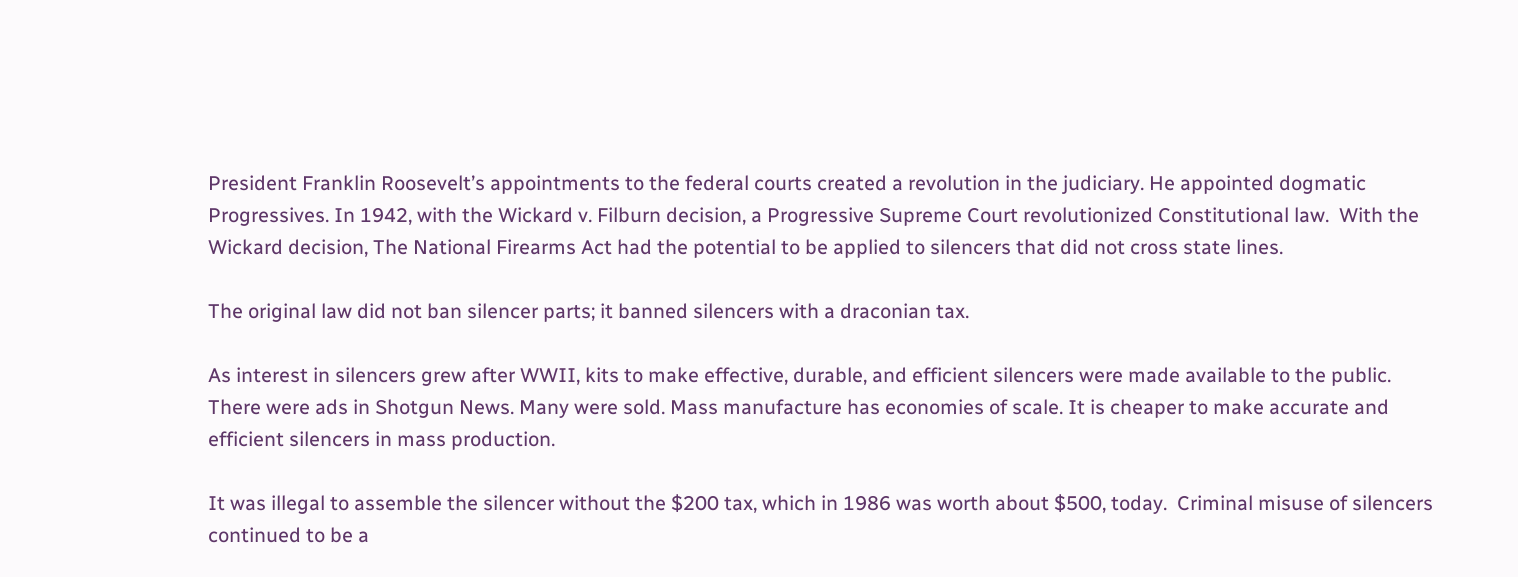President Franklin Roosevelt’s appointments to the federal courts created a revolution in the judiciary. He appointed dogmatic Progressives. In 1942, with the Wickard v. Filburn decision, a Progressive Supreme Court revolutionized Constitutional law.  With the Wickard decision, The National Firearms Act had the potential to be applied to silencers that did not cross state lines.

The original law did not ban silencer parts; it banned silencers with a draconian tax.

As interest in silencers grew after WWII, kits to make effective, durable, and efficient silencers were made available to the public. There were ads in Shotgun News. Many were sold. Mass manufacture has economies of scale. It is cheaper to make accurate and efficient silencers in mass production.

It was illegal to assemble the silencer without the $200 tax, which in 1986 was worth about $500, today.  Criminal misuse of silencers continued to be a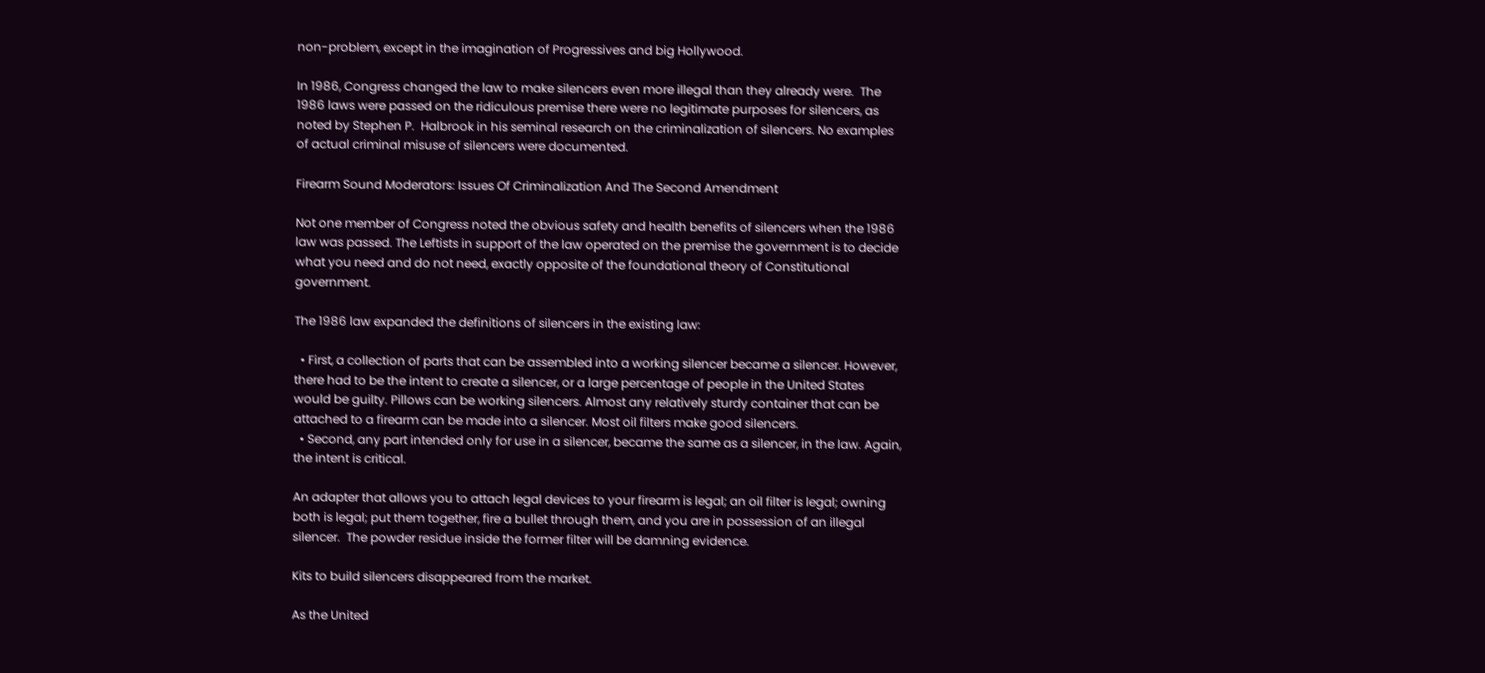non-problem, except in the imagination of Progressives and big Hollywood.

In 1986, Congress changed the law to make silencers even more illegal than they already were.  The 1986 laws were passed on the ridiculous premise there were no legitimate purposes for silencers, as noted by Stephen P.  Halbrook in his seminal research on the criminalization of silencers. No examples of actual criminal misuse of silencers were documented.

Firearm Sound Moderators: Issues Of Criminalization And The Second Amendment

Not one member of Congress noted the obvious safety and health benefits of silencers when the 1986 law was passed. The Leftists in support of the law operated on the premise the government is to decide what you need and do not need, exactly opposite of the foundational theory of Constitutional government.

The 1986 law expanded the definitions of silencers in the existing law:

  • First, a collection of parts that can be assembled into a working silencer became a silencer. However, there had to be the intent to create a silencer, or a large percentage of people in the United States would be guilty. Pillows can be working silencers. Almost any relatively sturdy container that can be attached to a firearm can be made into a silencer. Most oil filters make good silencers.
  • Second, any part intended only for use in a silencer, became the same as a silencer, in the law. Again, the intent is critical.

An adapter that allows you to attach legal devices to your firearm is legal; an oil filter is legal; owning both is legal; put them together, fire a bullet through them, and you are in possession of an illegal silencer.  The powder residue inside the former filter will be damning evidence.

Kits to build silencers disappeared from the market.

As the United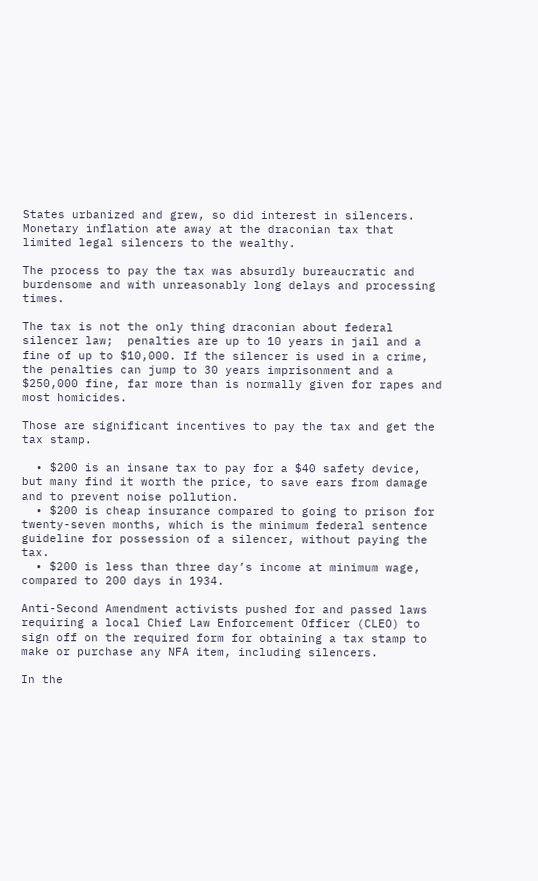States urbanized and grew, so did interest in silencers. Monetary inflation ate away at the draconian tax that limited legal silencers to the wealthy.

The process to pay the tax was absurdly bureaucratic and burdensome and with unreasonably long delays and processing times.

The tax is not the only thing draconian about federal silencer law;  penalties are up to 10 years in jail and a fine of up to $10,000. If the silencer is used in a crime, the penalties can jump to 30 years imprisonment and a $250,000 fine, far more than is normally given for rapes and most homicides.

Those are significant incentives to pay the tax and get the tax stamp.

  • $200 is an insane tax to pay for a $40 safety device, but many find it worth the price, to save ears from damage and to prevent noise pollution.
  • $200 is cheap insurance compared to going to prison for twenty-seven months, which is the minimum federal sentence guideline for possession of a silencer, without paying the tax.
  • $200 is less than three day’s income at minimum wage, compared to 200 days in 1934.

Anti-Second Amendment activists pushed for and passed laws requiring a local Chief Law Enforcement Officer (CLEO) to sign off on the required form for obtaining a tax stamp to make or purchase any NFA item, including silencers.

In the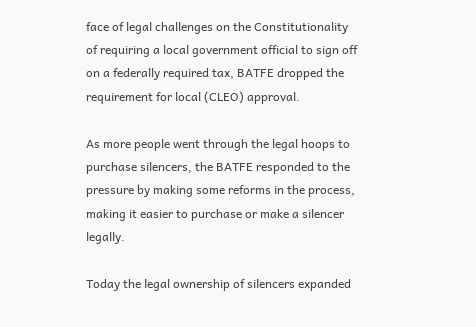face of legal challenges on the Constitutionality of requiring a local government official to sign off on a federally required tax, BATFE dropped the requirement for local (CLEO) approval.

As more people went through the legal hoops to purchase silencers, the BATFE responded to the pressure by making some reforms in the process, making it easier to purchase or make a silencer legally.

Today the legal ownership of silencers expanded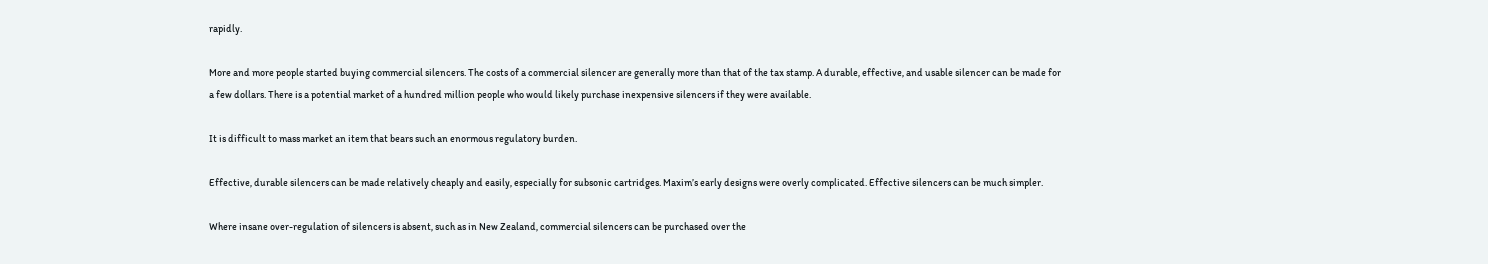rapidly.

More and more people started buying commercial silencers. The costs of a commercial silencer are generally more than that of the tax stamp. A durable, effective, and usable silencer can be made for a few dollars. There is a potential market of a hundred million people who would likely purchase inexpensive silencers if they were available.

It is difficult to mass market an item that bears such an enormous regulatory burden.

Effective, durable silencers can be made relatively cheaply and easily, especially for subsonic cartridges. Maxim’s early designs were overly complicated. Effective silencers can be much simpler.

Where insane over-regulation of silencers is absent, such as in New Zealand, commercial silencers can be purchased over the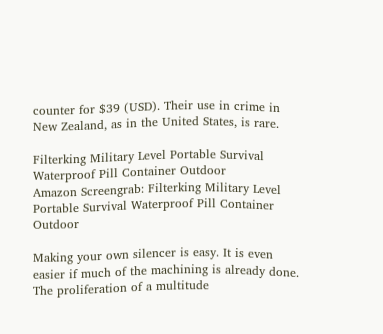counter for $39 (USD). Their use in crime in New Zealand, as in the United States, is rare.

Filterking Military Level Portable Survival Waterproof Pill Container Outdoor
Amazon Screengrab: Filterking Military Level Portable Survival Waterproof Pill Container Outdoor

Making your own silencer is easy. It is even easier if much of the machining is already done. The proliferation of a multitude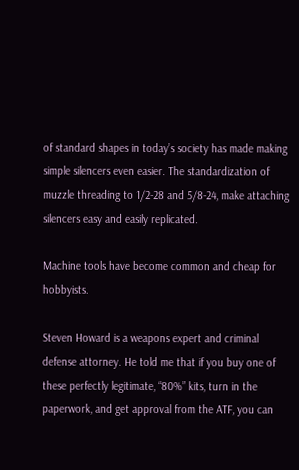of standard shapes in today’s society has made making simple silencers even easier. The standardization of muzzle threading to 1/2-28 and 5/8-24, make attaching silencers easy and easily replicated.

Machine tools have become common and cheap for hobbyists.

Steven Howard is a weapons expert and criminal defense attorney. He told me that if you buy one of these perfectly legitimate, “80%” kits, turn in the paperwork, and get approval from the ATF, you can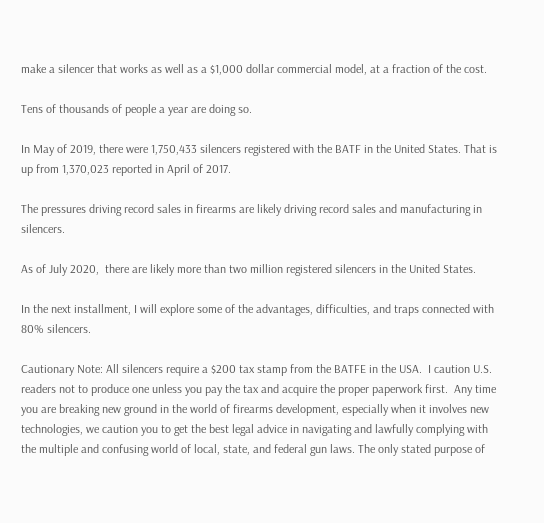make a silencer that works as well as a $1,000 dollar commercial model, at a fraction of the cost.

Tens of thousands of people a year are doing so.

In May of 2019, there were 1,750,433 silencers registered with the BATF in the United States. That is up from 1,370,023 reported in April of 2017.

The pressures driving record sales in firearms are likely driving record sales and manufacturing in silencers.

As of July 2020,  there are likely more than two million registered silencers in the United States.

In the next installment, I will explore some of the advantages, difficulties, and traps connected with 80% silencers.

Cautionary Note: All silencers require a $200 tax stamp from the BATFE in the USA.  I caution U.S. readers not to produce one unless you pay the tax and acquire the proper paperwork first.  Any time you are breaking new ground in the world of firearms development, especially when it involves new technologies, we caution you to get the best legal advice in navigating and lawfully complying with the multiple and confusing world of local, state, and federal gun laws. The only stated purpose of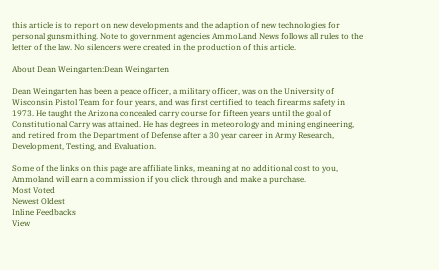this article is to report on new developments and the adaption of new technologies for personal gunsmithing. Note to government agencies AmmoLand News follows all rules to the letter of the law. No silencers were created in the production of this article.

About Dean Weingarten:Dean Weingarten

Dean Weingarten has been a peace officer, a military officer, was on the University of Wisconsin Pistol Team for four years, and was first certified to teach firearms safety in 1973. He taught the Arizona concealed carry course for fifteen years until the goal of Constitutional Carry was attained. He has degrees in meteorology and mining engineering, and retired from the Department of Defense after a 30 year career in Army Research, Development, Testing, and Evaluation.

Some of the links on this page are affiliate links, meaning at no additional cost to you, Ammoland will earn a commission if you click through and make a purchase.
Most Voted
Newest Oldest
Inline Feedbacks
View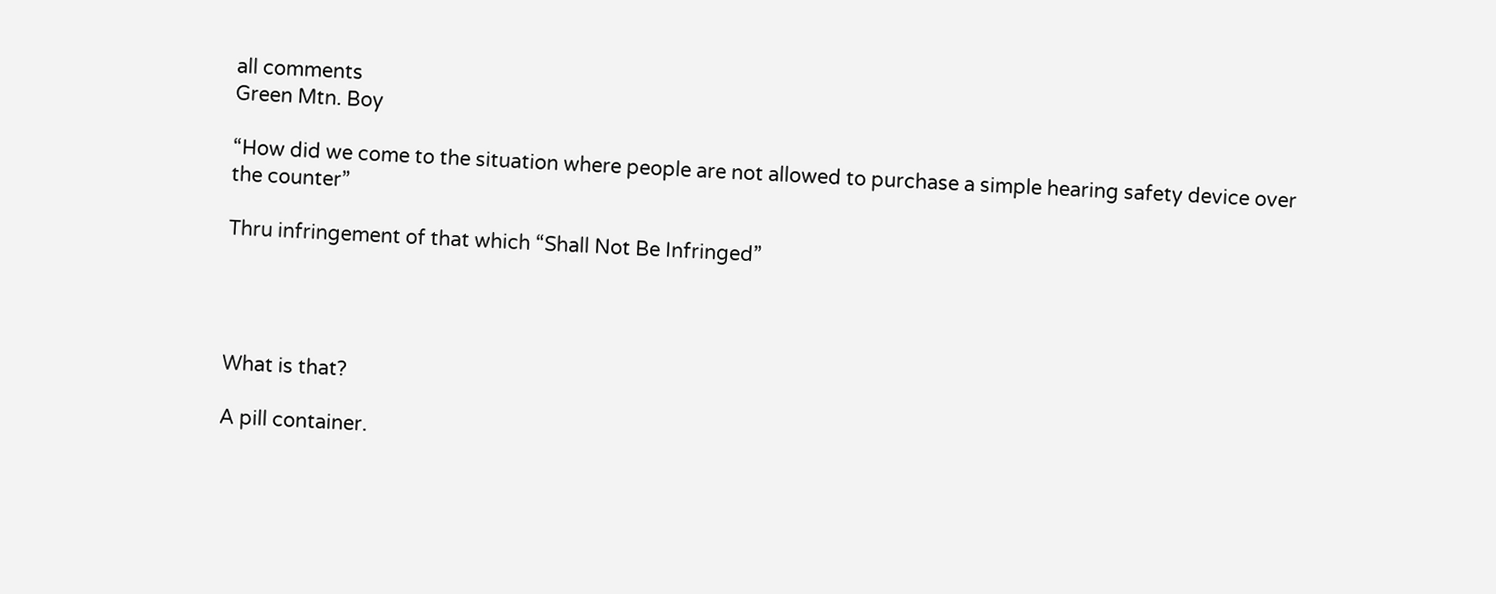all comments
Green Mtn. Boy

“How did we come to the situation where people are not allowed to purchase a simple hearing safety device over the counter”

Thru infringement of that which “Shall Not Be Infringed”




What is that?

A pill container.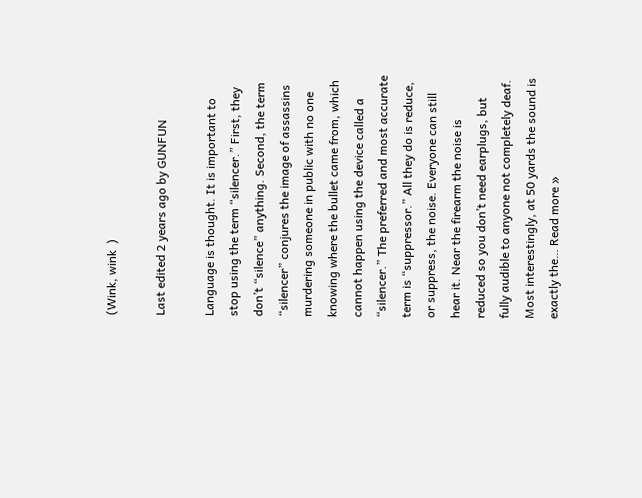(Wink, wink  )

Last edited 2 years ago by GUNFUN

Language is thought. It is important to stop using the term “silencer.” First, they don’t “silence” anything. Second, the term “silencer” conjures the image of assassins murdering someone in public with no one knowing where the bullet came from, which cannot happen using the device called a “silencer.” The preferred and most accurate term is “suppressor.” All they do is reduce, or suppress, the noise. Everyone can still hear it. Near the firearm the noise is reduced so you don’t need earplugs, but fully audible to anyone not completely deaf. Most interestingly, at 50 yards the sound is exactly the… Read more »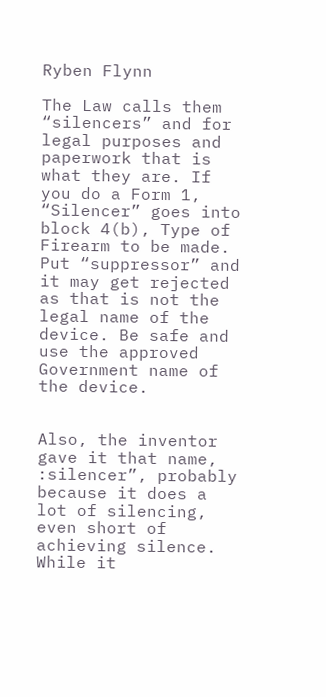Ryben Flynn

The Law calls them “silencers” and for legal purposes and paperwork that is what they are. If you do a Form 1, “Silencer” goes into block 4(b), Type of Firearm to be made. Put “suppressor” and it may get rejected as that is not the legal name of the device. Be safe and use the approved Government name of the device.


Also, the inventor gave it that name, :silencer”, probably because it does a lot of silencing, even short of achieving silence. While it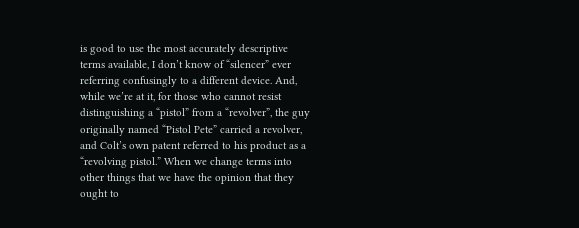is good to use the most accurately descriptive terms available, I don’t know of “silencer” ever referring confusingly to a different device. And, while we’re at it, for those who cannot resist distinguishing a “pistol” from a “revolver”, the guy originally named “Pistol Pete” carried a revolver, and Colt’s own patent referred to his product as a “revolving pistol.” When we change terms into other things that we have the opinion that they ought to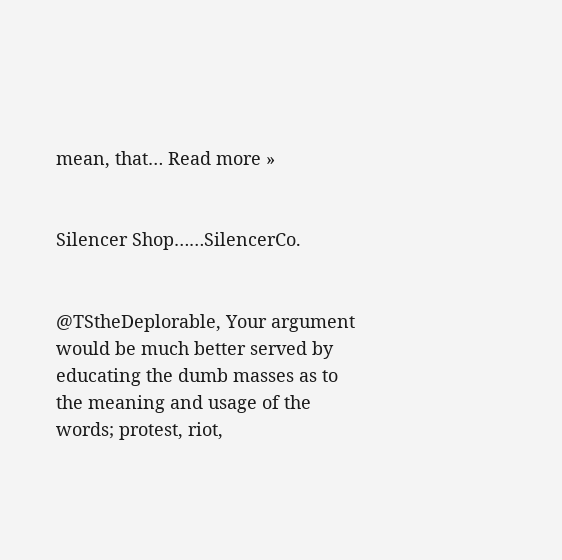mean, that… Read more »


Silencer Shop……SilencerCo.


@TStheDeplorable, Your argument would be much better served by educating the dumb masses as to the meaning and usage of the words; protest, riot,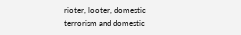rioter, looter, domestic terrorism and domestic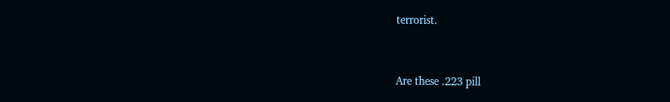terrorist.


Are these .223 pill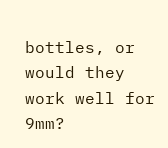bottles, or would they work well for 9mm?